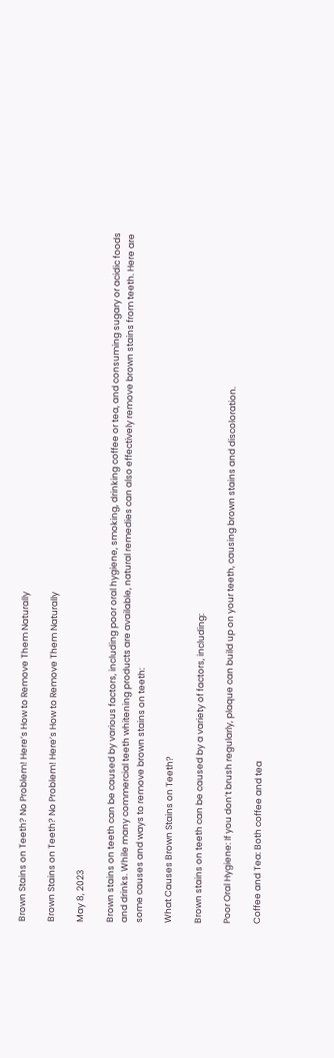Brown Stains on Teeth? No Problem! Here’s How to Remove Them Naturally

Brown Stains on Teeth? No Problem! Here’s How to Remove Them Naturally

May 8, 2023

Brown stains on teeth can be caused by various factors, including poor oral hygiene, smoking, drinking coffee or tea, and consuming sugary or acidic foods and drinks. While many commercial teeth whitening products are available, natural remedies can also effectively remove brown stains from teeth. Here are some causes and ways to remove brown stains on teeth:

What Causes Brown Stains on Teeth?

Brown stains on teeth can be caused by a variety of factors, including:

Poor Oral Hygiene: If you don’t brush regularly, plaque can build up on your teeth, causing brown stains and discoloration.

Coffee and Tea: Both coffee and tea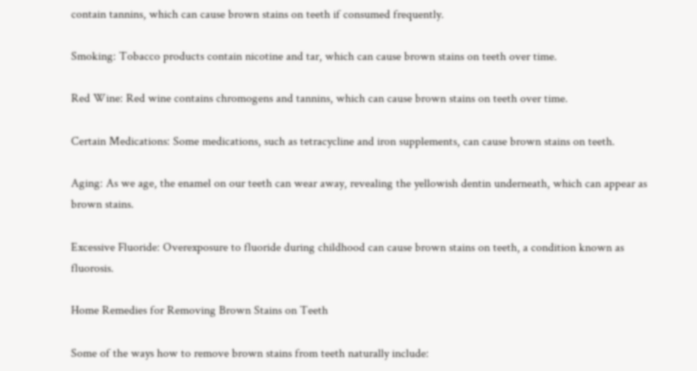contain tannins, which can cause brown stains on teeth if consumed frequently.

Smoking: Tobacco products contain nicotine and tar, which can cause brown stains on teeth over time.

Red Wine: Red wine contains chromogens and tannins, which can cause brown stains on teeth over time.

Certain Medications: Some medications, such as tetracycline and iron supplements, can cause brown stains on teeth.

Aging: As we age, the enamel on our teeth can wear away, revealing the yellowish dentin underneath, which can appear as brown stains.

Excessive Fluoride: Overexposure to fluoride during childhood can cause brown stains on teeth, a condition known as fluorosis.

Home Remedies for Removing Brown Stains on Teeth

Some of the ways how to remove brown stains from teeth naturally include: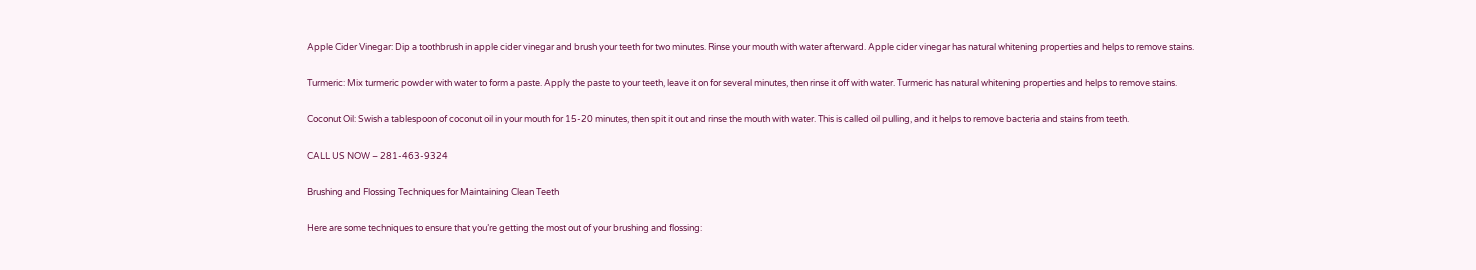Apple Cider Vinegar: Dip a toothbrush in apple cider vinegar and brush your teeth for two minutes. Rinse your mouth with water afterward. Apple cider vinegar has natural whitening properties and helps to remove stains.

Turmeric: Mix turmeric powder with water to form a paste. Apply the paste to your teeth, leave it on for several minutes, then rinse it off with water. Turmeric has natural whitening properties and helps to remove stains.

Coconut Oil: Swish a tablespoon of coconut oil in your mouth for 15-20 minutes, then spit it out and rinse the mouth with water. This is called oil pulling, and it helps to remove bacteria and stains from teeth.

CALL US NOW – 281-463-9324

Brushing and Flossing Techniques for Maintaining Clean Teeth

Here are some techniques to ensure that you’re getting the most out of your brushing and flossing: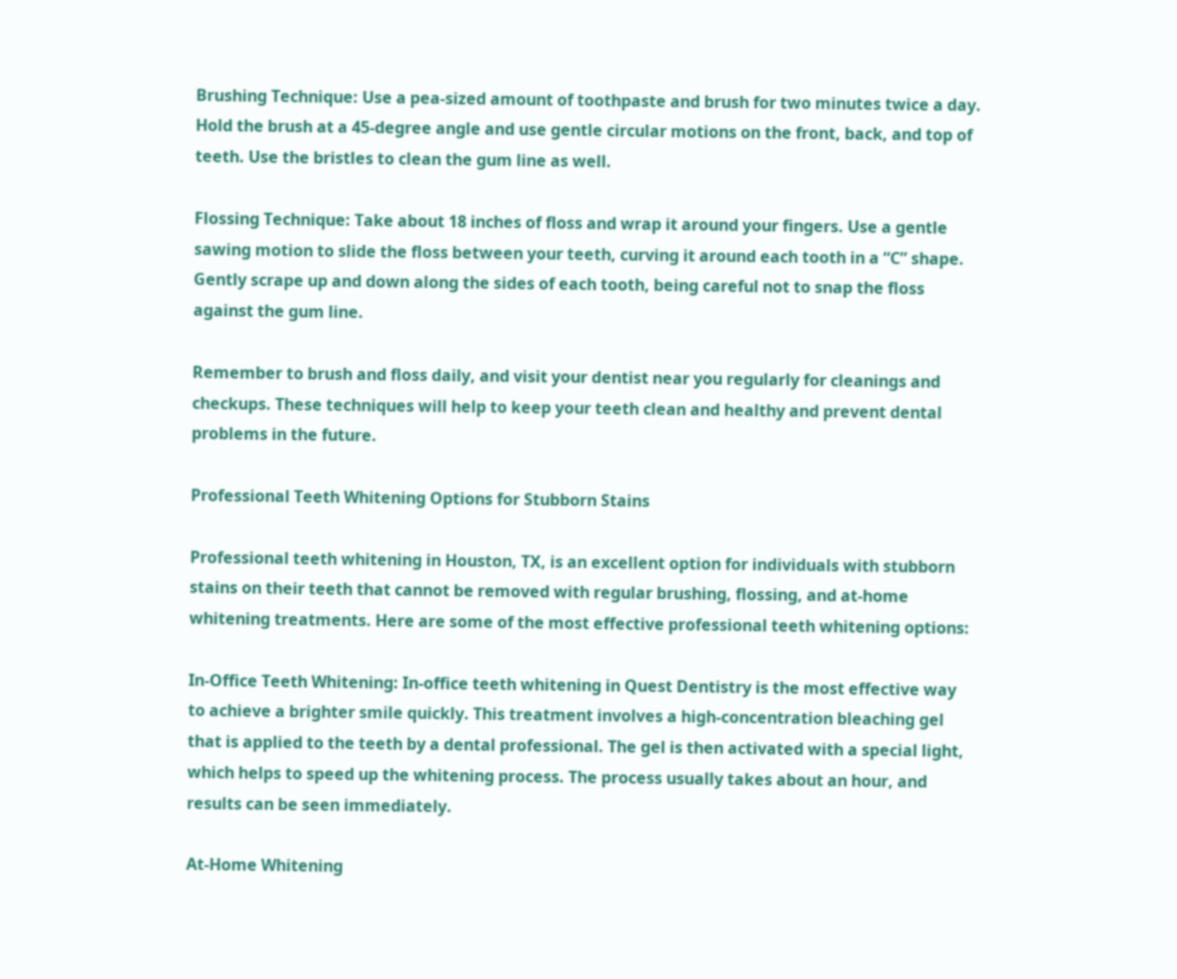Brushing Technique: Use a pea-sized amount of toothpaste and brush for two minutes twice a day. Hold the brush at a 45-degree angle and use gentle circular motions on the front, back, and top of teeth. Use the bristles to clean the gum line as well.

Flossing Technique: Take about 18 inches of floss and wrap it around your fingers. Use a gentle sawing motion to slide the floss between your teeth, curving it around each tooth in a “C” shape. Gently scrape up and down along the sides of each tooth, being careful not to snap the floss against the gum line.

Remember to brush and floss daily, and visit your dentist near you regularly for cleanings and checkups. These techniques will help to keep your teeth clean and healthy and prevent dental problems in the future.

Professional Teeth Whitening Options for Stubborn Stains

Professional teeth whitening in Houston, TX, is an excellent option for individuals with stubborn stains on their teeth that cannot be removed with regular brushing, flossing, and at-home whitening treatments. Here are some of the most effective professional teeth whitening options:

In-Office Teeth Whitening: In-office teeth whitening in Quest Dentistry is the most effective way to achieve a brighter smile quickly. This treatment involves a high-concentration bleaching gel that is applied to the teeth by a dental professional. The gel is then activated with a special light, which helps to speed up the whitening process. The process usually takes about an hour, and results can be seen immediately.

At-Home Whitening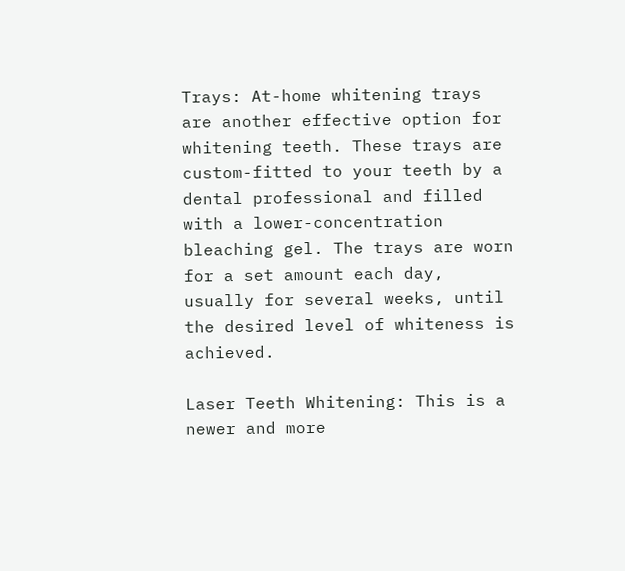Trays: At-home whitening trays are another effective option for whitening teeth. These trays are custom-fitted to your teeth by a dental professional and filled with a lower-concentration bleaching gel. The trays are worn for a set amount each day, usually for several weeks, until the desired level of whiteness is achieved.

Laser Teeth Whitening: This is a newer and more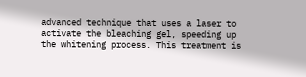advanced technique that uses a laser to activate the bleaching gel, speeding up the whitening process. This treatment is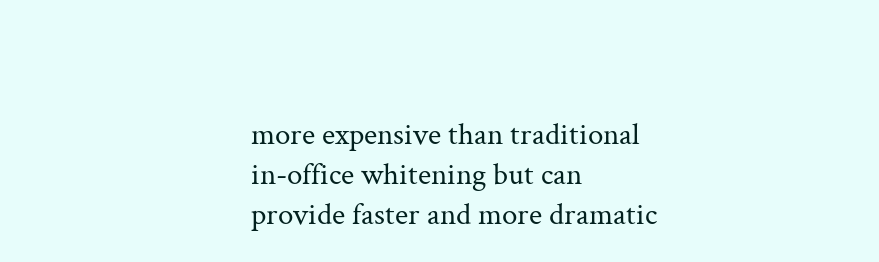more expensive than traditional in-office whitening but can provide faster and more dramatic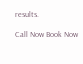results.

Call Now Book Now